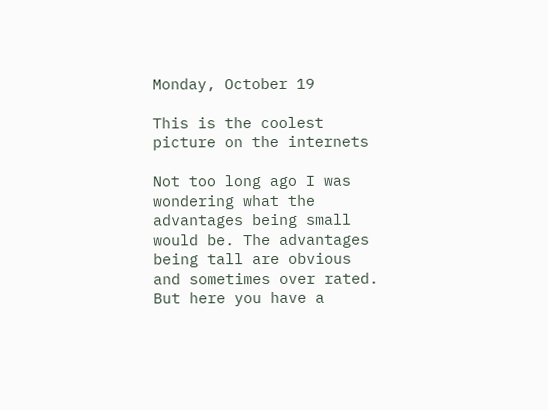Monday, October 19

This is the coolest picture on the internets

Not too long ago I was wondering what the advantages being small would be. The advantages being tall are obvious and sometimes over rated. But here you have a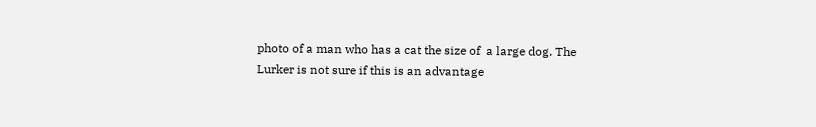photo of a man who has a cat the size of  a large dog. The Lurker is not sure if this is an advantage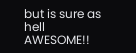but is sure as hell AWESOME!!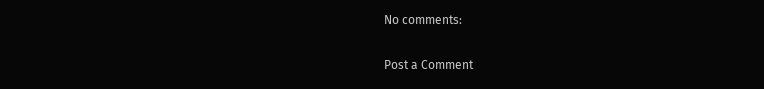No comments:

Post a Comment